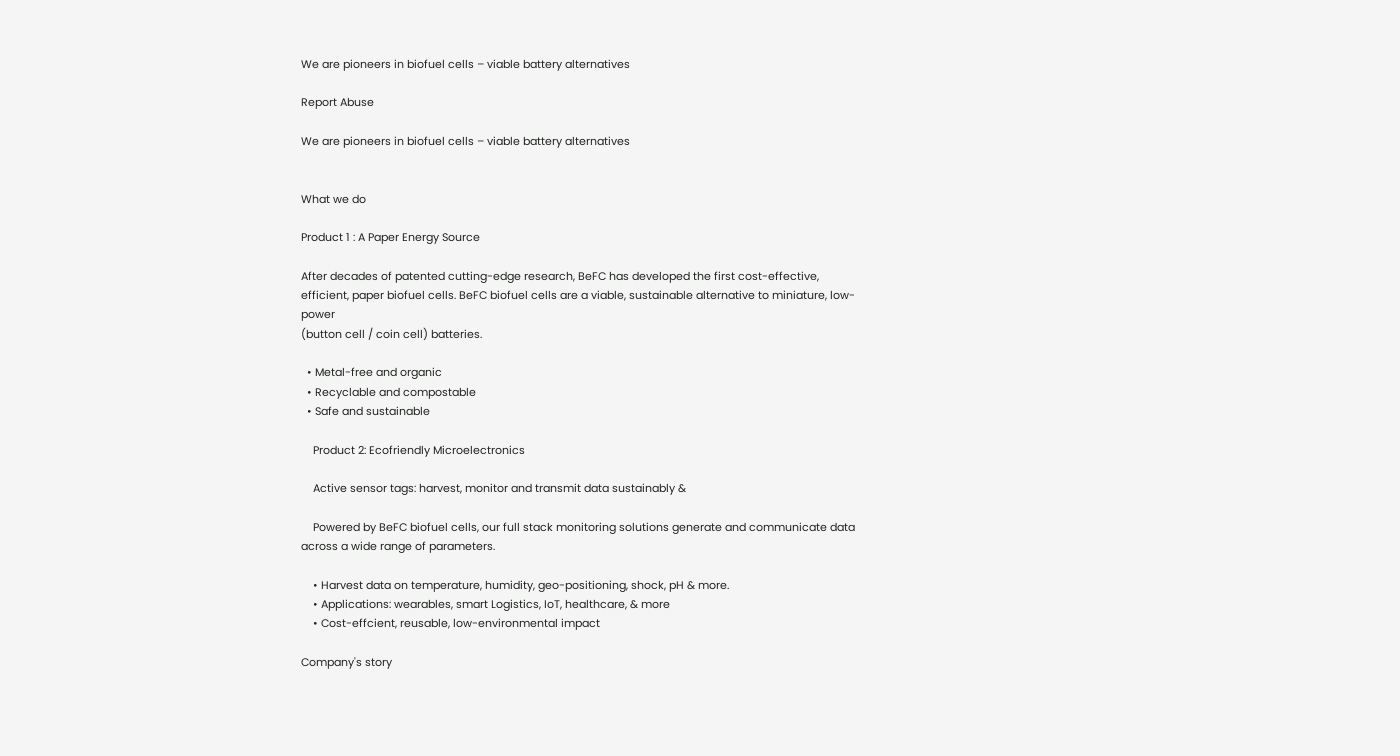We are pioneers in biofuel cells – viable battery alternatives

Report Abuse

We are pioneers in biofuel cells – viable battery alternatives


What we do

Product 1 : A Paper Energy Source

After decades of patented cutting-edge research, BeFC has developed the first cost-effective, efficient, paper biofuel cells. BeFC biofuel cells are a viable, sustainable alternative to miniature, low-power
(button cell / coin cell) batteries.

  • Metal-free and organic
  • Recyclable and compostable
  • Safe and sustainable

    Product 2: Ecofriendly Microelectronics

    Active sensor tags: harvest, monitor and transmit data sustainably &

    Powered by BeFC biofuel cells, our full stack monitoring solutions generate and communicate data across a wide range of parameters.

    • Harvest data on temperature, humidity, geo-positioning, shock, pH & more.
    • Applications: wearables, smart Logistics, IoT, healthcare, & more
    • Cost-effcient, reusable, low-environmental impact

Company's story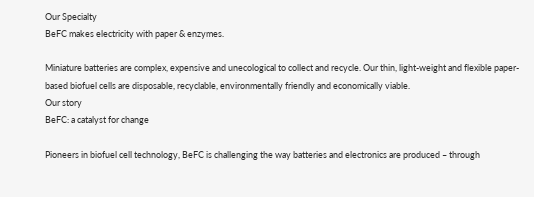Our Specialty
BeFC makes electricity with paper & enzymes.

Miniature batteries are complex, expensive and unecological to collect and recycle. Our thin, light-weight and flexible paper-based biofuel cells are disposable, recyclable, environmentally friendly and economically viable.
Our story
BeFC: a catalyst for change

Pioneers in biofuel cell technology, BeFC is challenging the way batteries and electronics are produced – through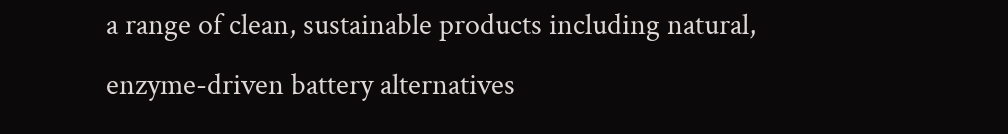a range of clean, sustainable products including natural, enzyme-driven battery alternatives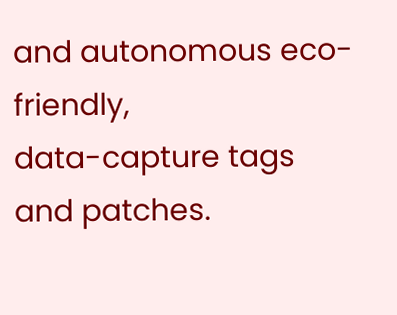and autonomous eco-friendly,
data-capture tags and patches.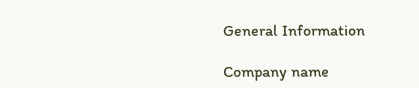General Information

Company name